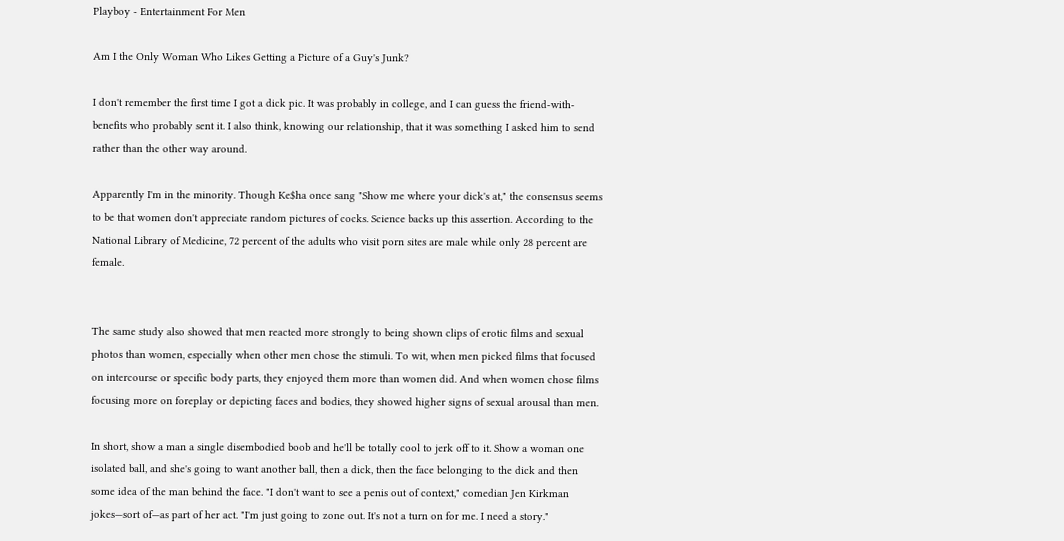Playboy - Entertainment For Men

Am I the Only Woman Who Likes Getting a Picture of a Guy's Junk?

I don't remember the first time I got a dick pic. It was probably in college, and I can guess the friend-with-benefits who probably sent it. I also think, knowing our relationship, that it was something I asked him to send rather than the other way around.

Apparently I'm in the minority. Though Ke$ha once sang "Show me where your dick's at," the consensus seems to be that women don't appreciate random pictures of cocks. Science backs up this assertion. According to the National Library of Medicine, 72 percent of the adults who visit porn sites are male while only 28 percent are female.


The same study also showed that men reacted more strongly to being shown clips of erotic films and sexual photos than women, especially when other men chose the stimuli. To wit, when men picked films that focused on intercourse or specific body parts, they enjoyed them more than women did. And when women chose films focusing more on foreplay or depicting faces and bodies, they showed higher signs of sexual arousal than men.

In short, show a man a single disembodied boob and he'll be totally cool to jerk off to it. Show a woman one isolated ball, and she's going to want another ball, then a dick, then the face belonging to the dick and then some idea of the man behind the face. "I don't want to see a penis out of context," comedian Jen Kirkman jokes—sort of—as part of her act. "I'm just going to zone out. It's not a turn on for me. I need a story."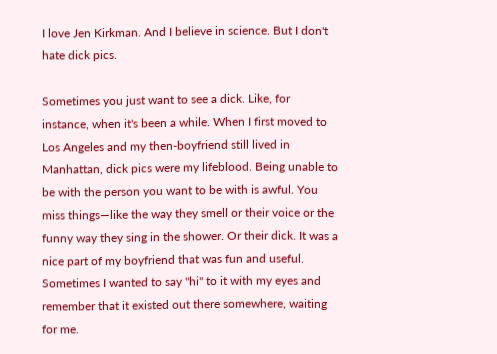I love Jen Kirkman. And I believe in science. But I don't hate dick pics.

Sometimes you just want to see a dick. Like, for instance, when it's been a while. When I first moved to Los Angeles and my then-boyfriend still lived in Manhattan, dick pics were my lifeblood. Being unable to be with the person you want to be with is awful. You miss things—like the way they smell or their voice or the funny way they sing in the shower. Or their dick. It was a nice part of my boyfriend that was fun and useful. Sometimes I wanted to say "hi" to it with my eyes and remember that it existed out there somewhere, waiting for me.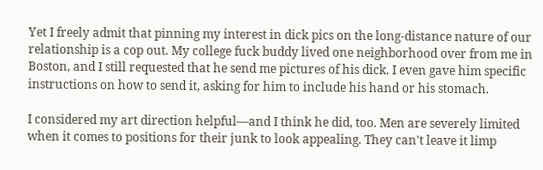Yet I freely admit that pinning my interest in dick pics on the long-distance nature of our relationship is a cop out. My college fuck buddy lived one neighborhood over from me in Boston, and I still requested that he send me pictures of his dick. I even gave him specific instructions on how to send it, asking for him to include his hand or his stomach.

I considered my art direction helpful—and I think he did, too. Men are severely limited when it comes to positions for their junk to look appealing. They can't leave it limp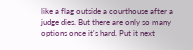like a flag outside a courthouse after a judge dies. But there are only so many options once it's hard. Put it next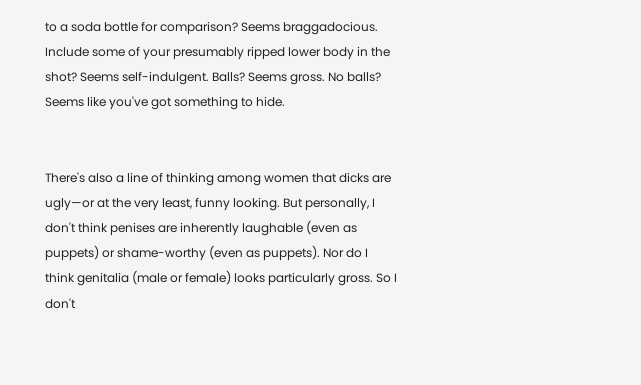to a soda bottle for comparison? Seems braggadocious. Include some of your presumably ripped lower body in the shot? Seems self-indulgent. Balls? Seems gross. No balls? Seems like you've got something to hide.


There's also a line of thinking among women that dicks are ugly—or at the very least, funny looking. But personally, I don't think penises are inherently laughable (even as puppets) or shame-worthy (even as puppets). Nor do I think genitalia (male or female) looks particularly gross. So I don't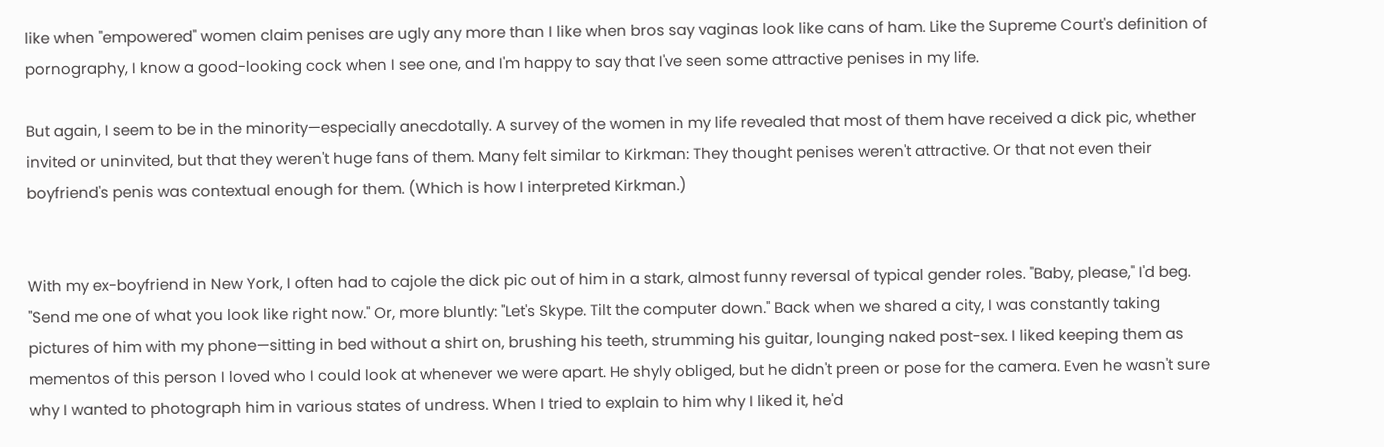like when "empowered" women claim penises are ugly any more than I like when bros say vaginas look like cans of ham. Like the Supreme Court's definition of pornography, I know a good-looking cock when I see one, and I'm happy to say that I've seen some attractive penises in my life.

But again, I seem to be in the minority—especially anecdotally. A survey of the women in my life revealed that most of them have received a dick pic, whether invited or uninvited, but that they weren't huge fans of them. Many felt similar to Kirkman: They thought penises weren't attractive. Or that not even their boyfriend's penis was contextual enough for them. (Which is how I interpreted Kirkman.)


With my ex-boyfriend in New York, I often had to cajole the dick pic out of him in a stark, almost funny reversal of typical gender roles. "Baby, please," I'd beg. "Send me one of what you look like right now." Or, more bluntly: "Let's Skype. Tilt the computer down." Back when we shared a city, I was constantly taking pictures of him with my phone—sitting in bed without a shirt on, brushing his teeth, strumming his guitar, lounging naked post-sex. I liked keeping them as mementos of this person I loved who I could look at whenever we were apart. He shyly obliged, but he didn't preen or pose for the camera. Even he wasn't sure why I wanted to photograph him in various states of undress. When I tried to explain to him why I liked it, he'd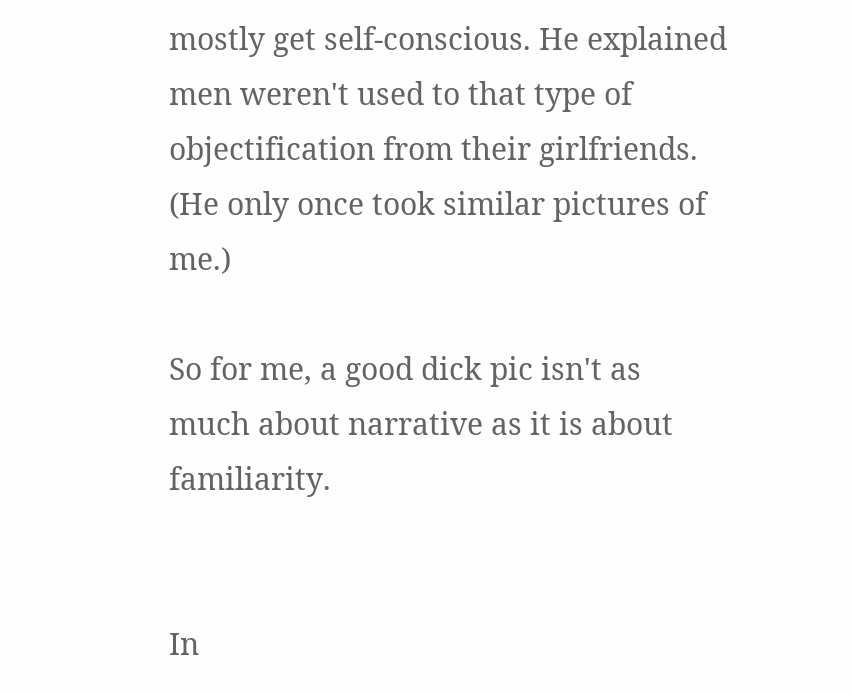mostly get self-conscious. He explained men weren't used to that type of objectification from their girlfriends. (He only once took similar pictures of me.)

So for me, a good dick pic isn't as much about narrative as it is about familiarity.


In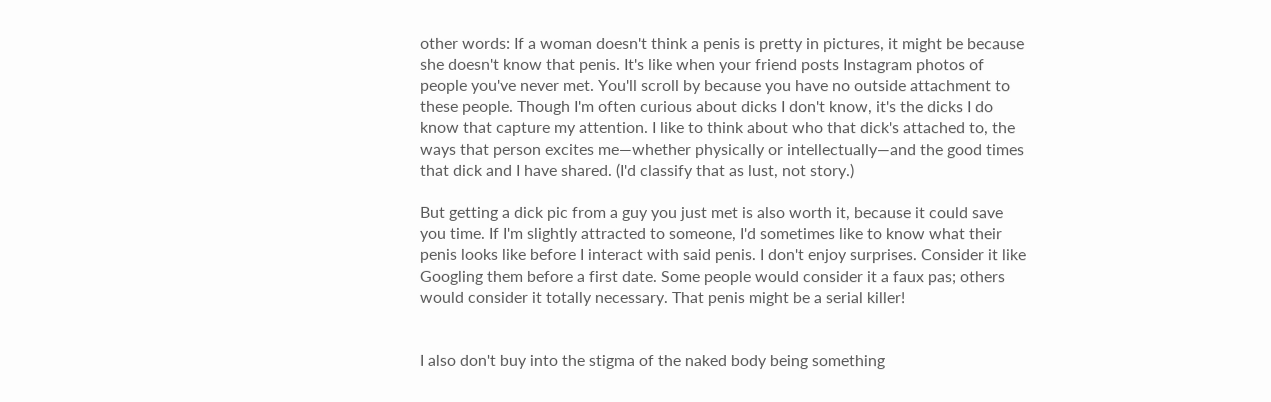other words: If a woman doesn't think a penis is pretty in pictures, it might be because she doesn't know that penis. It's like when your friend posts Instagram photos of people you've never met. You'll scroll by because you have no outside attachment to these people. Though I'm often curious about dicks I don't know, it's the dicks I do know that capture my attention. I like to think about who that dick's attached to, the ways that person excites me—whether physically or intellectually—and the good times that dick and I have shared. (I'd classify that as lust, not story.)

But getting a dick pic from a guy you just met is also worth it, because it could save you time. If I'm slightly attracted to someone, I'd sometimes like to know what their penis looks like before I interact with said penis. I don't enjoy surprises. Consider it like Googling them before a first date. Some people would consider it a faux pas; others would consider it totally necessary. That penis might be a serial killer!


I also don't buy into the stigma of the naked body being something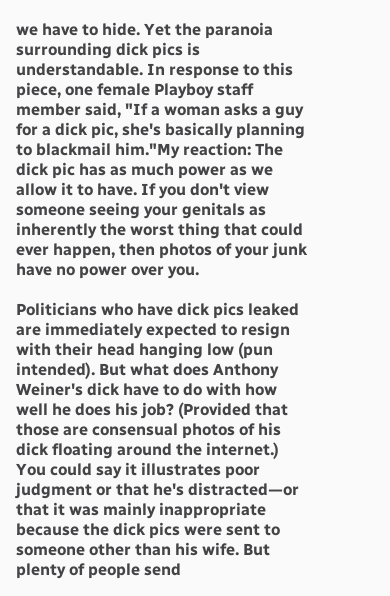we have to hide. Yet the paranoia surrounding dick pics is understandable. In response to this piece, one female Playboy staff member said, "If a woman asks a guy for a dick pic, she's basically planning to blackmail him."My reaction: The dick pic has as much power as we allow it to have. If you don't view someone seeing your genitals as inherently the worst thing that could ever happen, then photos of your junk have no power over you.

Politicians who have dick pics leaked are immediately expected to resign with their head hanging low (pun intended). But what does Anthony Weiner's dick have to do with how well he does his job? (Provided that those are consensual photos of his dick floating around the internet.) You could say it illustrates poor judgment or that he's distracted—or that it was mainly inappropriate because the dick pics were sent to someone other than his wife. But plenty of people send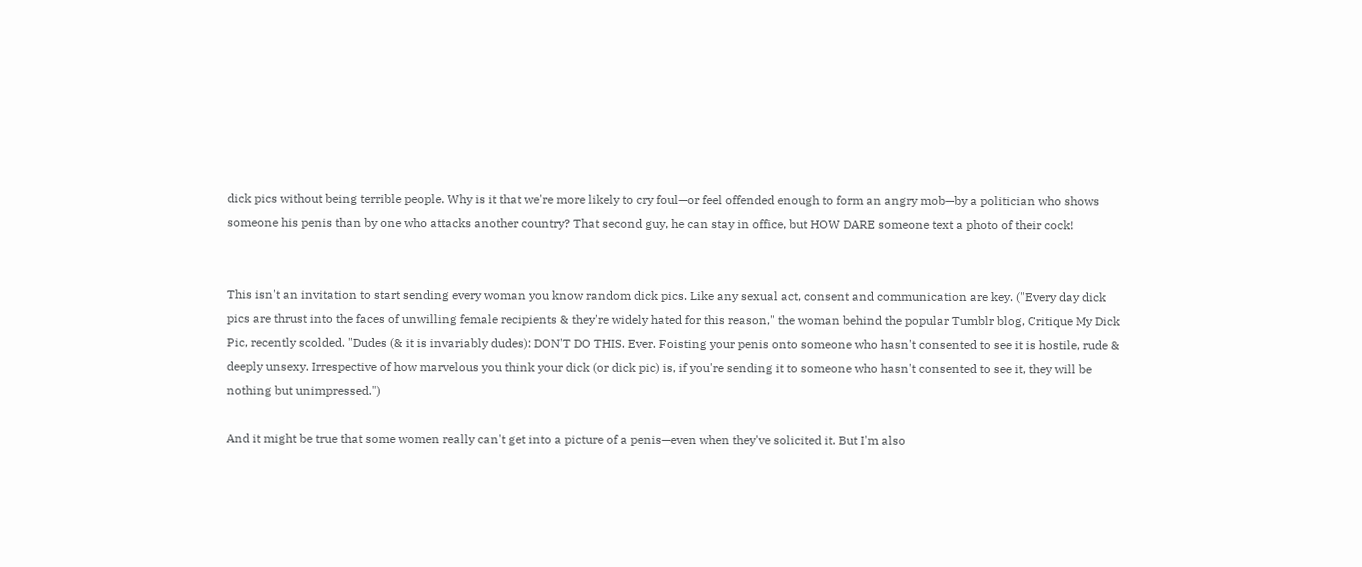dick pics without being terrible people. Why is it that we're more likely to cry foul—or feel offended enough to form an angry mob—by a politician who shows someone his penis than by one who attacks another country? That second guy, he can stay in office, but HOW DARE someone text a photo of their cock!


This isn't an invitation to start sending every woman you know random dick pics. Like any sexual act, consent and communication are key. ("Every day dick pics are thrust into the faces of unwilling female recipients & they're widely hated for this reason," the woman behind the popular Tumblr blog, Critique My Dick Pic, recently scolded. "Dudes (& it is invariably dudes): DON'T DO THIS. Ever. Foisting your penis onto someone who hasn't consented to see it is hostile, rude & deeply unsexy. Irrespective of how marvelous you think your dick (or dick pic) is, if you're sending it to someone who hasn't consented to see it, they will be nothing but unimpressed.")

And it might be true that some women really can't get into a picture of a penis—even when they've solicited it. But I'm also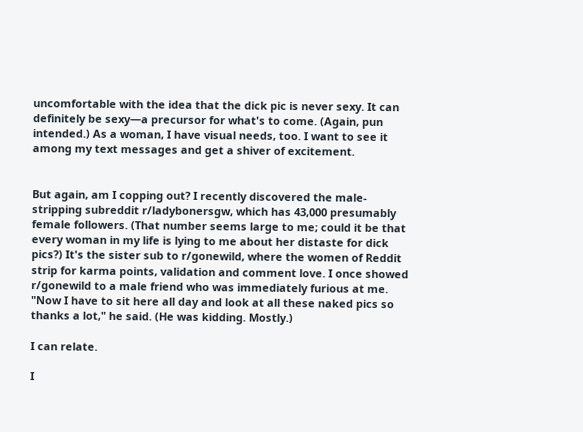uncomfortable with the idea that the dick pic is never sexy. It can definitely be sexy—a precursor for what's to come. (Again, pun intended.) As a woman, I have visual needs, too. I want to see it among my text messages and get a shiver of excitement.


But again, am I copping out? I recently discovered the male-stripping subreddit r/ladybonersgw, which has 43,000 presumably female followers. (That number seems large to me; could it be that every woman in my life is lying to me about her distaste for dick pics?) It's the sister sub to r/gonewild, where the women of Reddit strip for karma points, validation and comment love. I once showed r/gonewild to a male friend who was immediately furious at me. "Now I have to sit here all day and look at all these naked pics so thanks a lot," he said. (He was kidding. Mostly.)

I can relate.

I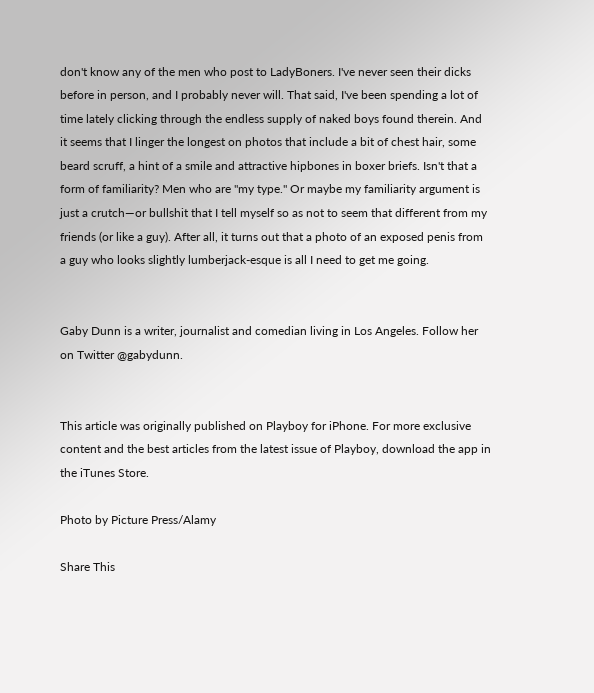don't know any of the men who post to LadyBoners. I've never seen their dicks before in person, and I probably never will. That said, I've been spending a lot of time lately clicking through the endless supply of naked boys found therein. And it seems that I linger the longest on photos that include a bit of chest hair, some beard scruff, a hint of a smile and attractive hipbones in boxer briefs. Isn't that a form of familiarity? Men who are "my type." Or maybe my familiarity argument is just a crutch—or bullshit that I tell myself so as not to seem that different from my friends (or like a guy). After all, it turns out that a photo of an exposed penis from a guy who looks slightly lumberjack-esque is all I need to get me going.


Gaby Dunn is a writer, journalist and comedian living in Los Angeles. Follow her on Twitter @gabydunn.


This article was originally published on Playboy for iPhone. For more exclusive content and the best articles from the latest issue of Playboy, download the app in the iTunes Store.

Photo by Picture Press/Alamy

Share This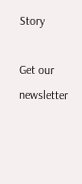Story

Get our newsletter